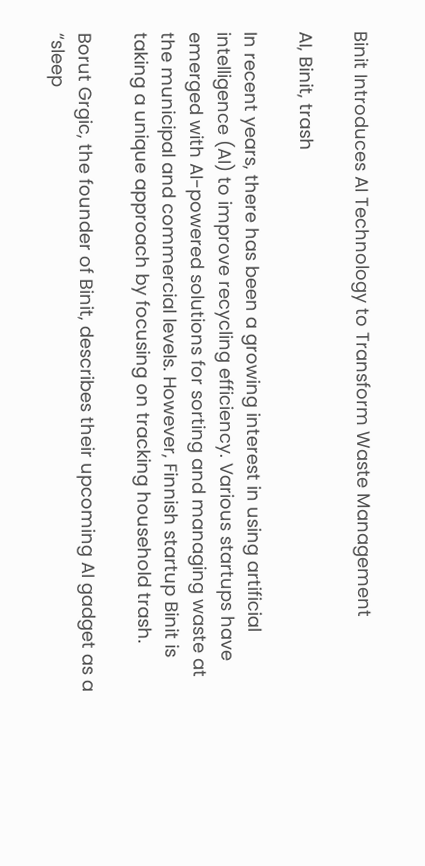Binit Introduces AI Technology to Transform Waste Management

AI, Binit, trash

In recent years, there has been a growing interest in using artificial intelligence (AI) to improve recycling efficiency. Various startups have emerged with AI-powered solutions for sorting and managing waste at the municipal and commercial levels. However, Finnish startup Binit is taking a unique approach by focusing on tracking household trash.

Borut Grgic, the founder of Binit, describes their upcoming AI gadget as a “sleep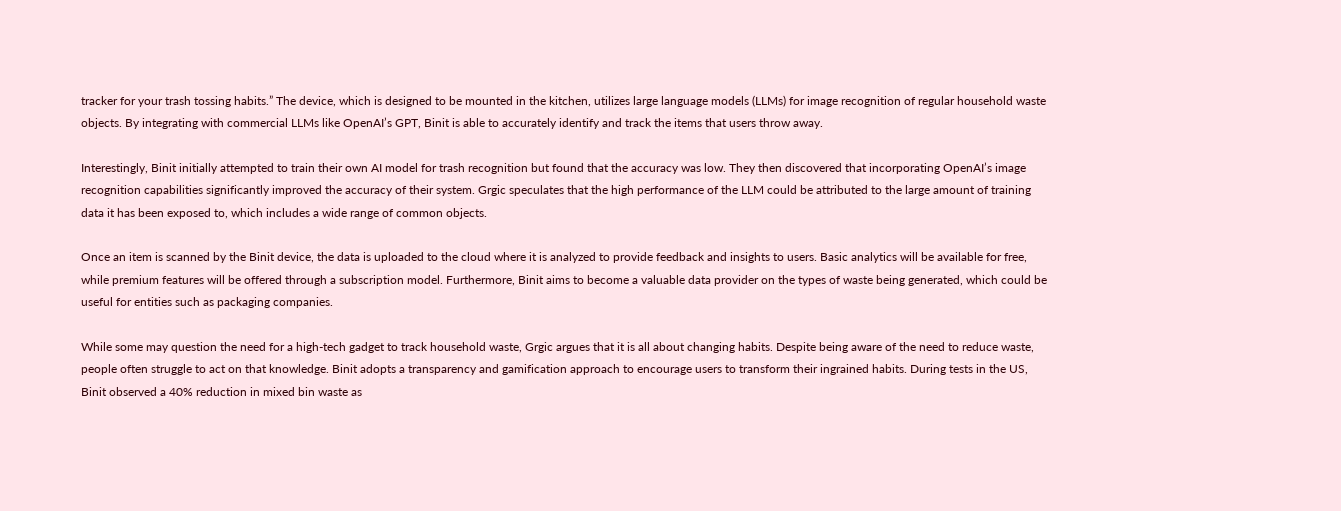tracker for your trash tossing habits.” The device, which is designed to be mounted in the kitchen, utilizes large language models (LLMs) for image recognition of regular household waste objects. By integrating with commercial LLMs like OpenAI’s GPT, Binit is able to accurately identify and track the items that users throw away.

Interestingly, Binit initially attempted to train their own AI model for trash recognition but found that the accuracy was low. They then discovered that incorporating OpenAI’s image recognition capabilities significantly improved the accuracy of their system. Grgic speculates that the high performance of the LLM could be attributed to the large amount of training data it has been exposed to, which includes a wide range of common objects.

Once an item is scanned by the Binit device, the data is uploaded to the cloud where it is analyzed to provide feedback and insights to users. Basic analytics will be available for free, while premium features will be offered through a subscription model. Furthermore, Binit aims to become a valuable data provider on the types of waste being generated, which could be useful for entities such as packaging companies.

While some may question the need for a high-tech gadget to track household waste, Grgic argues that it is all about changing habits. Despite being aware of the need to reduce waste, people often struggle to act on that knowledge. Binit adopts a transparency and gamification approach to encourage users to transform their ingrained habits. During tests in the US, Binit observed a 40% reduction in mixed bin waste as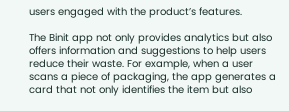users engaged with the product’s features.

The Binit app not only provides analytics but also offers information and suggestions to help users reduce their waste. For example, when a user scans a piece of packaging, the app generates a card that not only identifies the item but also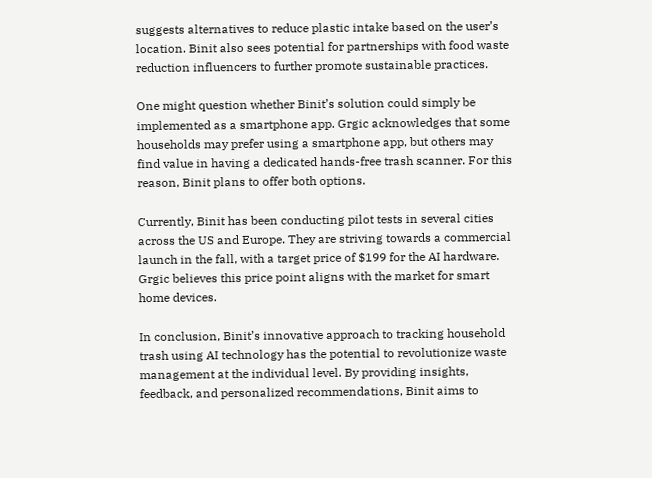suggests alternatives to reduce plastic intake based on the user’s location. Binit also sees potential for partnerships with food waste reduction influencers to further promote sustainable practices.

One might question whether Binit’s solution could simply be implemented as a smartphone app. Grgic acknowledges that some households may prefer using a smartphone app, but others may find value in having a dedicated hands-free trash scanner. For this reason, Binit plans to offer both options.

Currently, Binit has been conducting pilot tests in several cities across the US and Europe. They are striving towards a commercial launch in the fall, with a target price of $199 for the AI hardware. Grgic believes this price point aligns with the market for smart home devices.

In conclusion, Binit’s innovative approach to tracking household trash using AI technology has the potential to revolutionize waste management at the individual level. By providing insights, feedback, and personalized recommendations, Binit aims to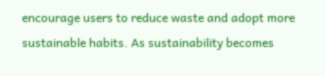encourage users to reduce waste and adopt more sustainable habits. As sustainability becomes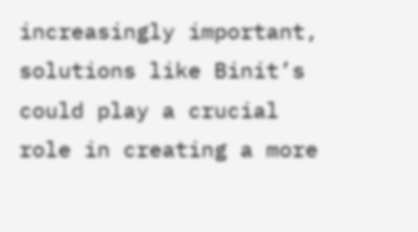increasingly important, solutions like Binit’s could play a crucial role in creating a more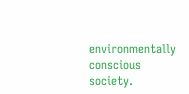environmentally conscious society.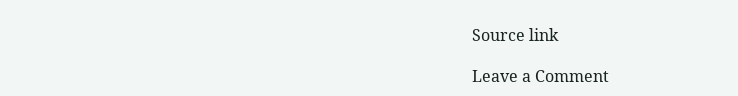Source link

Leave a Comment